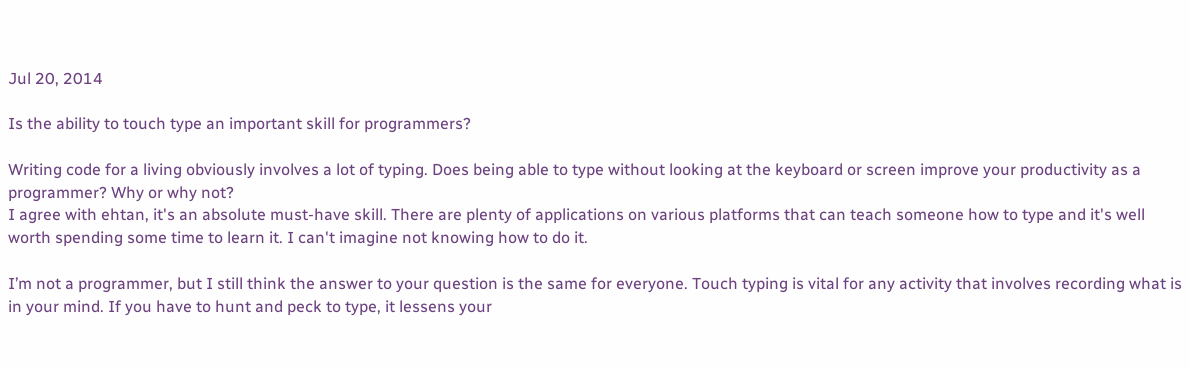Jul 20, 2014

Is the ability to touch type an important skill for programmers?

Writing code for a living obviously involves a lot of typing. Does being able to type without looking at the keyboard or screen improve your productivity as a programmer? Why or why not?
I agree with ehtan, it's an absolute must-have skill. There are plenty of applications on various platforms that can teach someone how to type and it's well worth spending some time to learn it. I can't imagine not knowing how to do it.

I’m not a programmer, but I still think the answer to your question is the same for everyone. Touch typing is vital for any activity that involves recording what is in your mind. If you have to hunt and peck to type, it lessens your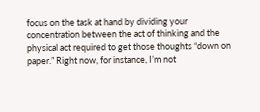focus on the task at hand by dividing your concentration between the act of thinking and the physical act required to get those thoughts “down on paper.” Right now, for instance, I’m not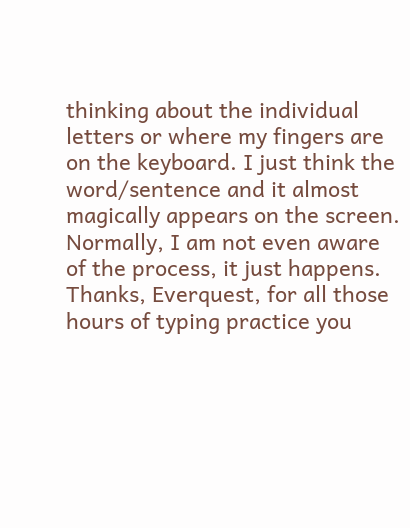thinking about the individual letters or where my fingers are on the keyboard. I just think the word/sentence and it almost magically appears on the screen. Normally, I am not even aware of the process, it just happens. Thanks, Everquest, for all those hours of typing practice you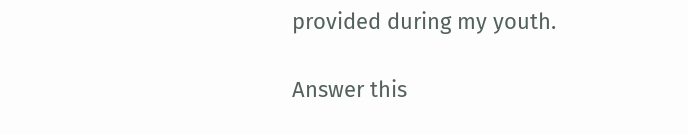provided during my youth.

Answer this